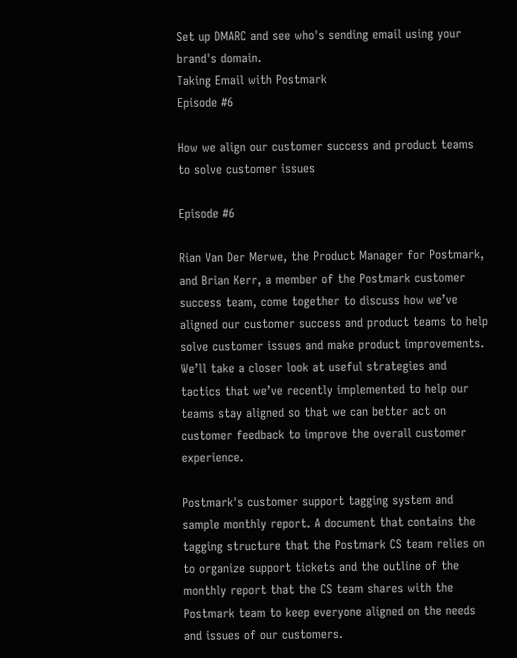Set up DMARC and see who's sending email using your brand's domain.
Taking Email with Postmark
Episode #6

How we align our customer success and product teams to solve customer issues

Episode #6

Rian Van Der Merwe, the Product Manager for Postmark, and Brian Kerr, a member of the Postmark customer success team, come together to discuss how we’ve aligned our customer success and product teams to help solve customer issues and make product improvements. We’ll take a closer look at useful strategies and tactics that we’ve recently implemented to help our teams stay aligned so that we can better act on customer feedback to improve the overall customer experience.

Postmark's customer support tagging system and sample monthly report. A document that contains the tagging structure that the Postmark CS team relies on to organize support tickets and the outline of the monthly report that the CS team shares with the Postmark team to keep everyone aligned on the needs and issues of our customers.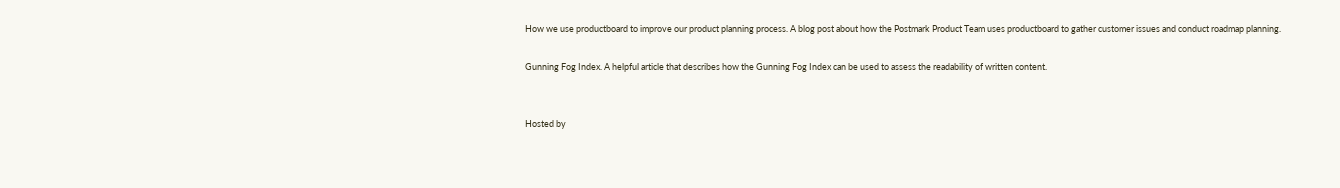How we use productboard to improve our product planning process. A blog post about how the Postmark Product Team uses productboard to gather customer issues and conduct roadmap planning.

Gunning Fog Index. A helpful article that describes how the Gunning Fog Index can be used to assess the readability of written content.


Hosted by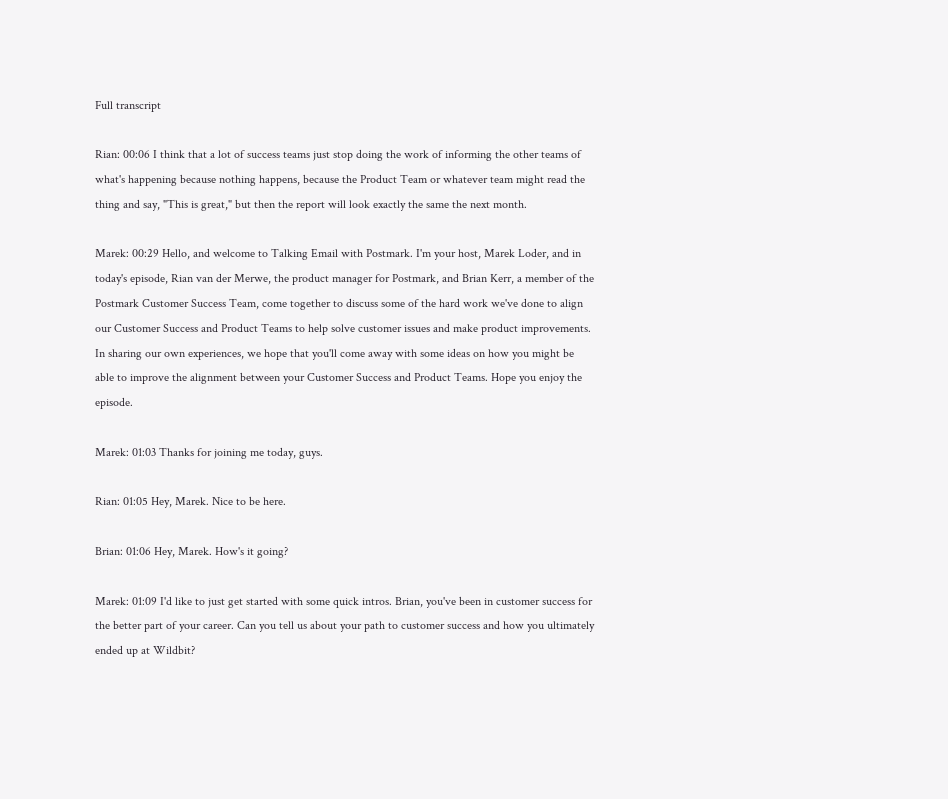Full transcript

Rian: 00:06 I think that a lot of success teams just stop doing the work of informing the other teams of what's happening because nothing happens, because the Product Team or whatever team might read the thing and say, "This is great," but then the report will look exactly the same the next month.

Marek: 00:29 Hello, and welcome to Talking Email with Postmark. I'm your host, Marek Loder, and in today's episode, Rian van der Merwe, the product manager for Postmark, and Brian Kerr, a member of the Postmark Customer Success Team, come together to discuss some of the hard work we've done to align our Customer Success and Product Teams to help solve customer issues and make product improvements. In sharing our own experiences, we hope that you'll come away with some ideas on how you might be able to improve the alignment between your Customer Success and Product Teams. Hope you enjoy the episode.

Marek: 01:03 Thanks for joining me today, guys.

Rian: 01:05 Hey, Marek. Nice to be here.

Brian: 01:06 Hey, Marek. How's it going?

Marek: 01:09 I'd like to just get started with some quick intros. Brian, you've been in customer success for the better part of your career. Can you tell us about your path to customer success and how you ultimately ended up at Wildbit?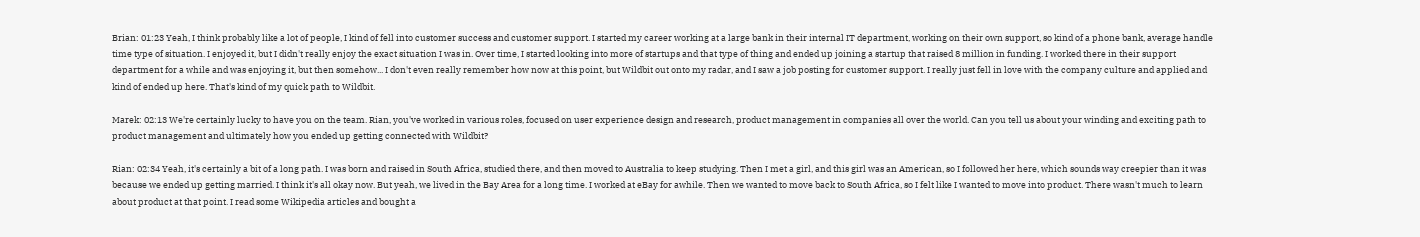Brian: 01:23 Yeah, I think probably like a lot of people, I kind of fell into customer success and customer support. I started my career working at a large bank in their internal IT department, working on their own support, so kind of a phone bank, average handle time type of situation. I enjoyed it, but I didn't really enjoy the exact situation I was in. Over time, I started looking into more of startups and that type of thing and ended up joining a startup that raised 8 million in funding. I worked there in their support department for a while and was enjoying it, but then somehow... I don't even really remember how now at this point, but Wildbit out onto my radar, and I saw a job posting for customer support. I really just fell in love with the company culture and applied and kind of ended up here. That's kind of my quick path to Wildbit.

Marek: 02:13 We're certainly lucky to have you on the team. Rian, you've worked in various roles, focused on user experience design and research, product management in companies all over the world. Can you tell us about your winding and exciting path to product management and ultimately how you ended up getting connected with Wildbit?

Rian: 02:34 Yeah, it's certainly a bit of a long path. I was born and raised in South Africa, studied there, and then moved to Australia to keep studying. Then I met a girl, and this girl was an American, so I followed her here, which sounds way creepier than it was because we ended up getting married. I think it's all okay now. But yeah, we lived in the Bay Area for a long time. I worked at eBay for awhile. Then we wanted to move back to South Africa, so I felt like I wanted to move into product. There wasn't much to learn about product at that point. I read some Wikipedia articles and bought a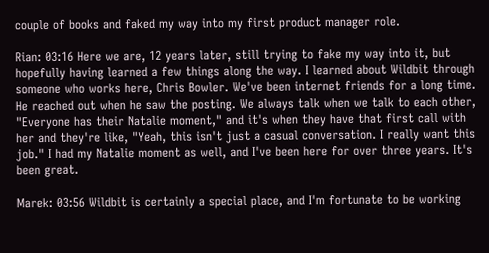couple of books and faked my way into my first product manager role.

Rian: 03:16 Here we are, 12 years later, still trying to fake my way into it, but hopefully having learned a few things along the way. I learned about Wildbit through someone who works here, Chris Bowler. We've been internet friends for a long time. He reached out when he saw the posting. We always talk when we talk to each other, "Everyone has their Natalie moment," and it's when they have that first call with her and they're like, "Yeah, this isn't just a casual conversation. I really want this job." I had my Natalie moment as well, and I've been here for over three years. It's been great.

Marek: 03:56 Wildbit is certainly a special place, and I'm fortunate to be working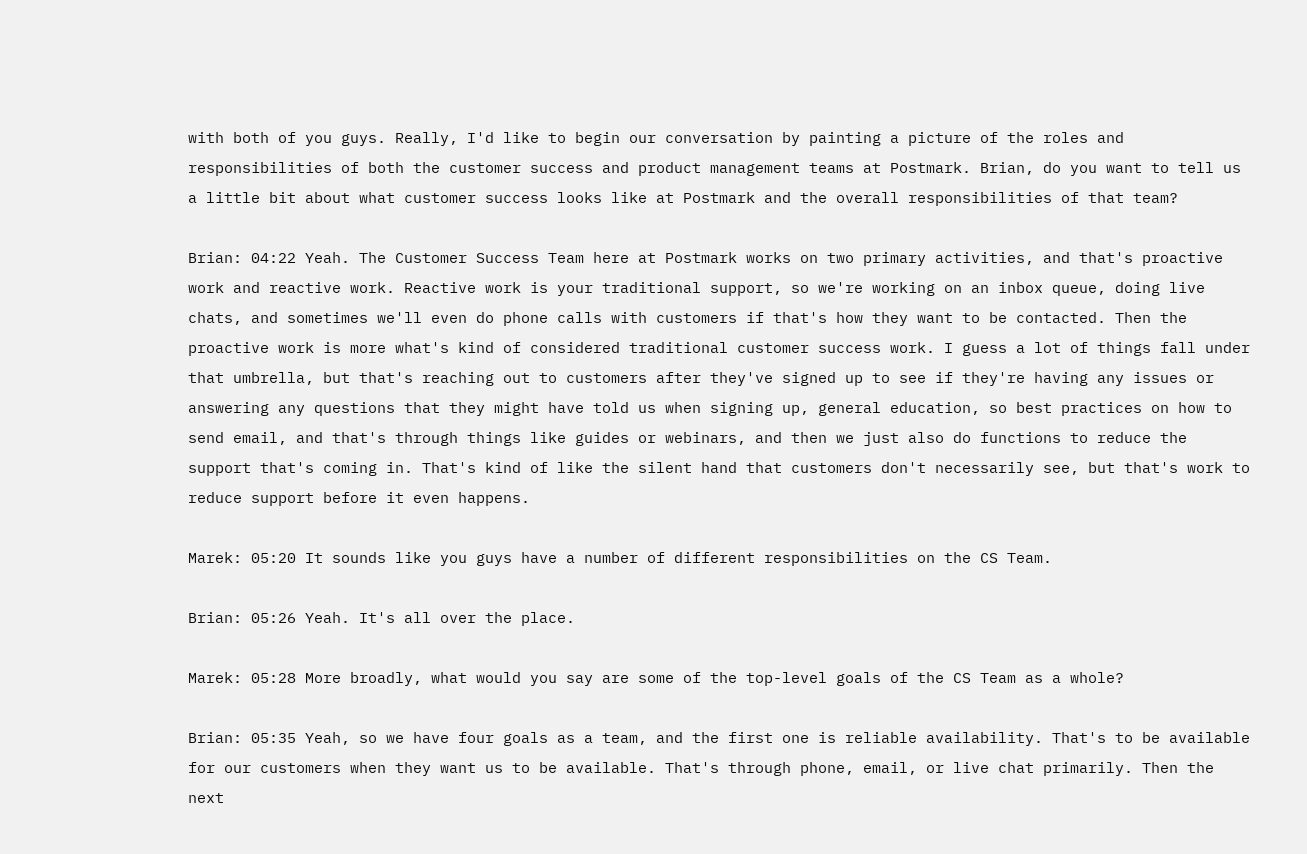with both of you guys. Really, I'd like to begin our conversation by painting a picture of the roles and responsibilities of both the customer success and product management teams at Postmark. Brian, do you want to tell us a little bit about what customer success looks like at Postmark and the overall responsibilities of that team?

Brian: 04:22 Yeah. The Customer Success Team here at Postmark works on two primary activities, and that's proactive work and reactive work. Reactive work is your traditional support, so we're working on an inbox queue, doing live chats, and sometimes we'll even do phone calls with customers if that's how they want to be contacted. Then the proactive work is more what's kind of considered traditional customer success work. I guess a lot of things fall under that umbrella, but that's reaching out to customers after they've signed up to see if they're having any issues or answering any questions that they might have told us when signing up, general education, so best practices on how to send email, and that's through things like guides or webinars, and then we just also do functions to reduce the support that's coming in. That's kind of like the silent hand that customers don't necessarily see, but that's work to reduce support before it even happens.

Marek: 05:20 It sounds like you guys have a number of different responsibilities on the CS Team.

Brian: 05:26 Yeah. It's all over the place.

Marek: 05:28 More broadly, what would you say are some of the top-level goals of the CS Team as a whole?

Brian: 05:35 Yeah, so we have four goals as a team, and the first one is reliable availability. That's to be available for our customers when they want us to be available. That's through phone, email, or live chat primarily. Then the next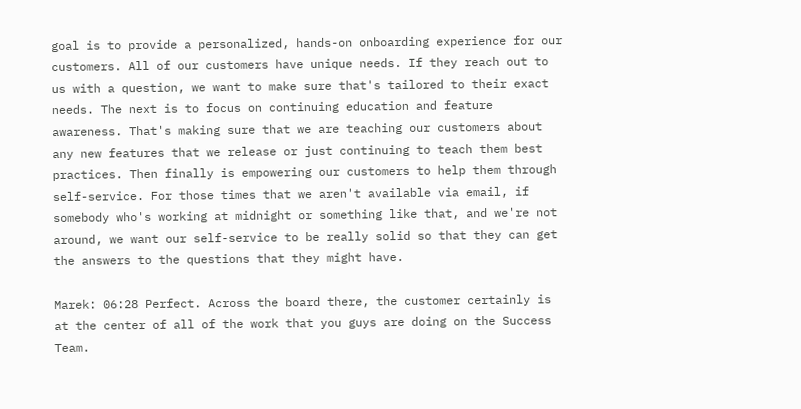goal is to provide a personalized, hands-on onboarding experience for our customers. All of our customers have unique needs. If they reach out to us with a question, we want to make sure that's tailored to their exact needs. The next is to focus on continuing education and feature awareness. That's making sure that we are teaching our customers about any new features that we release or just continuing to teach them best practices. Then finally is empowering our customers to help them through self-service. For those times that we aren't available via email, if somebody who's working at midnight or something like that, and we're not around, we want our self-service to be really solid so that they can get the answers to the questions that they might have.

Marek: 06:28 Perfect. Across the board there, the customer certainly is at the center of all of the work that you guys are doing on the Success Team.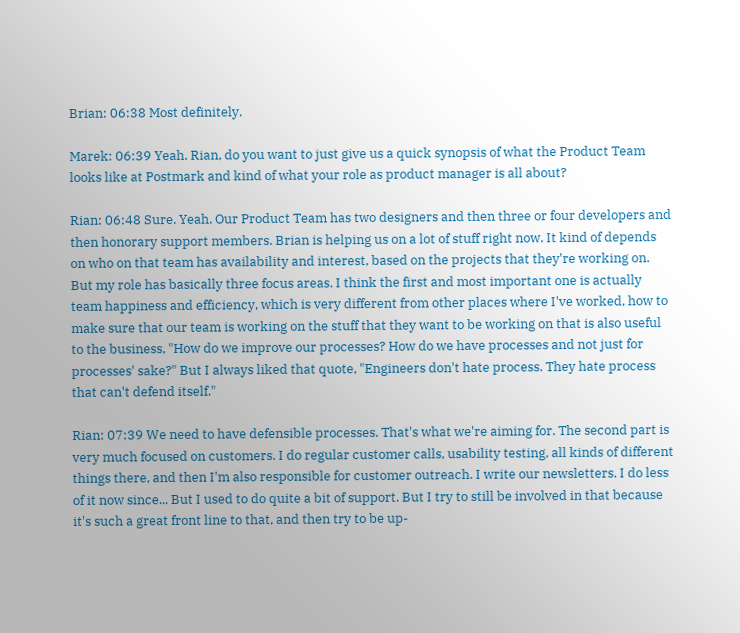Brian: 06:38 Most definitely.

Marek: 06:39 Yeah. Rian, do you want to just give us a quick synopsis of what the Product Team looks like at Postmark and kind of what your role as product manager is all about?

Rian: 06:48 Sure. Yeah. Our Product Team has two designers and then three or four developers and then honorary support members. Brian is helping us on a lot of stuff right now. It kind of depends on who on that team has availability and interest, based on the projects that they're working on. But my role has basically three focus areas. I think the first and most important one is actually team happiness and efficiency, which is very different from other places where I've worked, how to make sure that our team is working on the stuff that they want to be working on that is also useful to the business, "How do we improve our processes? How do we have processes and not just for processes' sake?" But I always liked that quote, "Engineers don't hate process. They hate process that can't defend itself."

Rian: 07:39 We need to have defensible processes. That's what we're aiming for. The second part is very much focused on customers. I do regular customer calls, usability testing, all kinds of different things there, and then I'm also responsible for customer outreach. I write our newsletters. I do less of it now since... But I used to do quite a bit of support. But I try to still be involved in that because it's such a great front line to that, and then try to be up-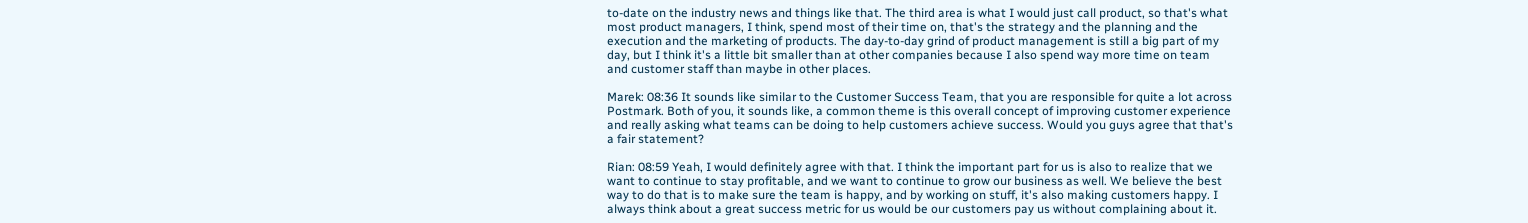to-date on the industry news and things like that. The third area is what I would just call product, so that's what most product managers, I think, spend most of their time on, that's the strategy and the planning and the execution and the marketing of products. The day-to-day grind of product management is still a big part of my day, but I think it's a little bit smaller than at other companies because I also spend way more time on team and customer staff than maybe in other places.

Marek: 08:36 It sounds like similar to the Customer Success Team, that you are responsible for quite a lot across Postmark. Both of you, it sounds like, a common theme is this overall concept of improving customer experience and really asking what teams can be doing to help customers achieve success. Would you guys agree that that's a fair statement?

Rian: 08:59 Yeah, I would definitely agree with that. I think the important part for us is also to realize that we want to continue to stay profitable, and we want to continue to grow our business as well. We believe the best way to do that is to make sure the team is happy, and by working on stuff, it's also making customers happy. I always think about a great success metric for us would be our customers pay us without complaining about it.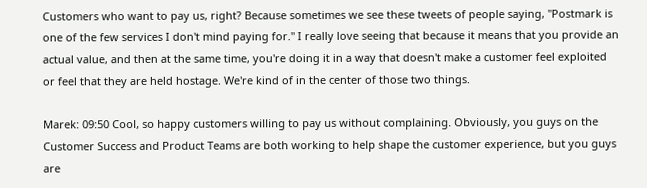Customers who want to pay us, right? Because sometimes we see these tweets of people saying, "Postmark is one of the few services I don't mind paying for." I really love seeing that because it means that you provide an actual value, and then at the same time, you're doing it in a way that doesn't make a customer feel exploited or feel that they are held hostage. We're kind of in the center of those two things.

Marek: 09:50 Cool, so happy customers willing to pay us without complaining. Obviously, you guys on the Customer Success and Product Teams are both working to help shape the customer experience, but you guys are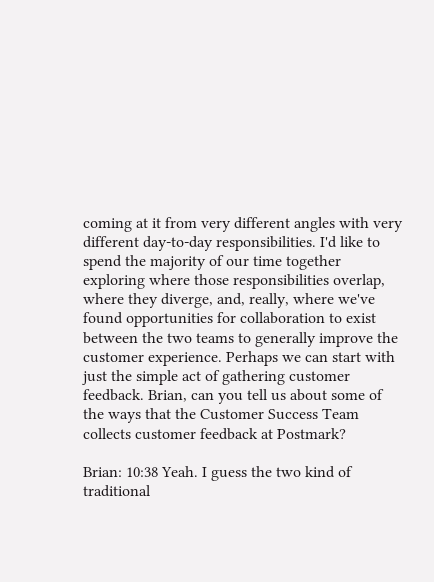coming at it from very different angles with very different day-to-day responsibilities. I'd like to spend the majority of our time together exploring where those responsibilities overlap, where they diverge, and, really, where we've found opportunities for collaboration to exist between the two teams to generally improve the customer experience. Perhaps we can start with just the simple act of gathering customer feedback. Brian, can you tell us about some of the ways that the Customer Success Team collects customer feedback at Postmark?

Brian: 10:38 Yeah. I guess the two kind of traditional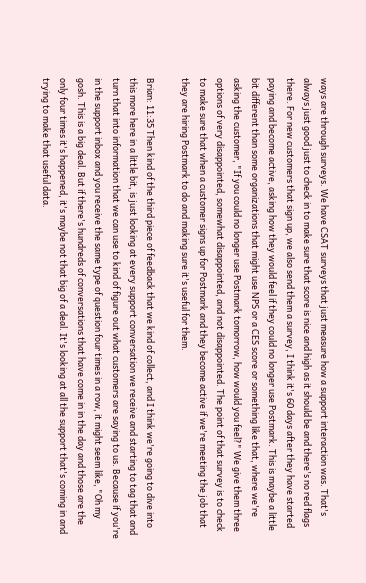ways are through surveys. We have CSAT surveys that just measure how a support interaction was. That's always just good just to check in to make sure that score is nice and high as it should be and there's no red flags there. For new customers that sign up, we also send them a survey, I think it's 60 days after they have started paying and become active, asking how they would feel if they could no longer use Postmark. This is maybe a little bit different than some organizations that might use NPS or a CES score or something like that, where we're asking the customer, "If you could no longer use Postmark tomorrow, how would you feel?" We give them three options of very disappointed, somewhat disappointed, and not disappointed. The point of that survey is to check to make sure that when a customer signs up for Postmark and they become active if we're meeting the job that they are hiring Postmark to do and making sure it's useful for them.

Brian: 11:35 Then kind of the third piece of feedback that we kind of collect, and I think we're going to dive into this more here in a little bit, is just looking at every support conversation we receive and starting to tag that and turn that into information that we can use to kind of figure out what customers are saying to us. Because if you're in the support inbox and you receive the same type of question four times in a row, it might seem like, "Oh my gosh. This is a big deal. But if there's hundreds of conversations that have come in in the day and those are the only four times it's happened, it's maybe not that big of a deal. It's looking at all the support that's coming in and trying to make that useful data.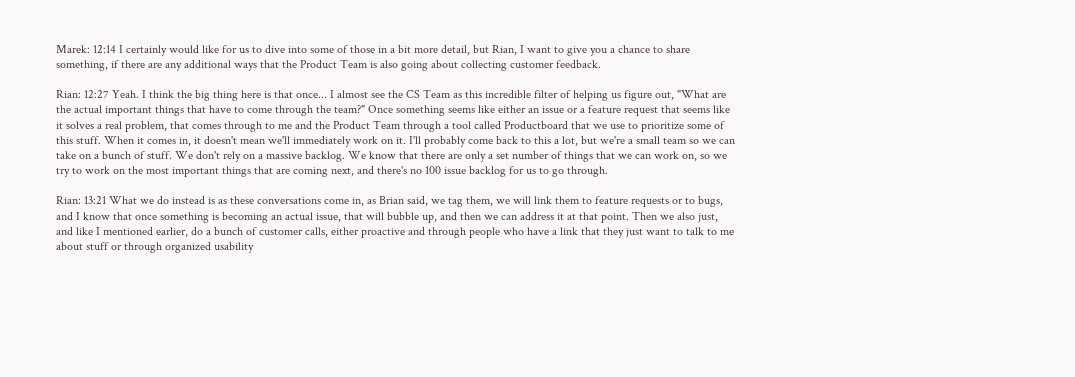Marek: 12:14 I certainly would like for us to dive into some of those in a bit more detail, but Rian, I want to give you a chance to share something, if there are any additional ways that the Product Team is also going about collecting customer feedback.

Rian: 12:27 Yeah. I think the big thing here is that once... I almost see the CS Team as this incredible filter of helping us figure out, "What are the actual important things that have to come through the team?" Once something seems like either an issue or a feature request that seems like it solves a real problem, that comes through to me and the Product Team through a tool called Productboard that we use to prioritize some of this stuff. When it comes in, it doesn't mean we'll immediately work on it. I'll probably come back to this a lot, but we're a small team so we can take on a bunch of stuff. We don't rely on a massive backlog. We know that there are only a set number of things that we can work on, so we try to work on the most important things that are coming next, and there's no 100 issue backlog for us to go through.

Rian: 13:21 What we do instead is as these conversations come in, as Brian said, we tag them, we will link them to feature requests or to bugs, and I know that once something is becoming an actual issue, that will bubble up, and then we can address it at that point. Then we also just, and like I mentioned earlier, do a bunch of customer calls, either proactive and through people who have a link that they just want to talk to me about stuff or through organized usability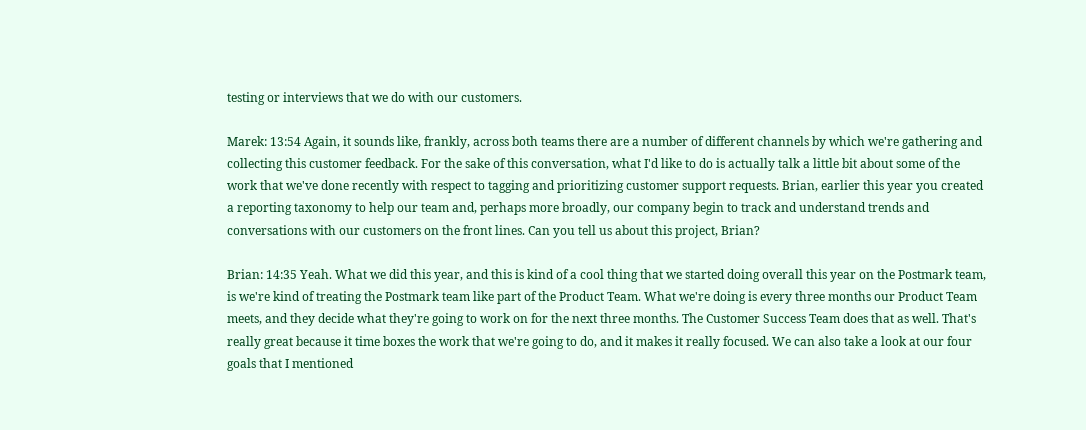testing or interviews that we do with our customers.

Marek: 13:54 Again, it sounds like, frankly, across both teams there are a number of different channels by which we're gathering and collecting this customer feedback. For the sake of this conversation, what I'd like to do is actually talk a little bit about some of the work that we've done recently with respect to tagging and prioritizing customer support requests. Brian, earlier this year you created a reporting taxonomy to help our team and, perhaps more broadly, our company begin to track and understand trends and conversations with our customers on the front lines. Can you tell us about this project, Brian?

Brian: 14:35 Yeah. What we did this year, and this is kind of a cool thing that we started doing overall this year on the Postmark team, is we're kind of treating the Postmark team like part of the Product Team. What we're doing is every three months our Product Team meets, and they decide what they're going to work on for the next three months. The Customer Success Team does that as well. That's really great because it time boxes the work that we're going to do, and it makes it really focused. We can also take a look at our four goals that I mentioned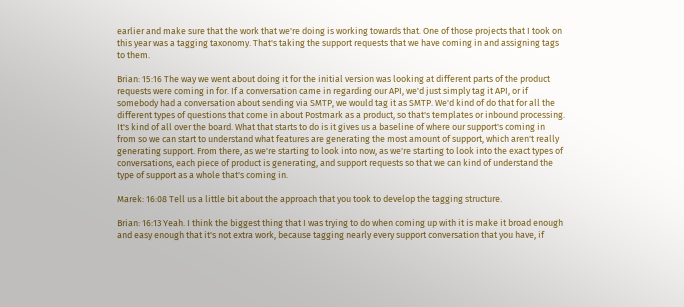earlier and make sure that the work that we're doing is working towards that. One of those projects that I took on this year was a tagging taxonomy. That's taking the support requests that we have coming in and assigning tags to them.

Brian: 15:16 The way we went about doing it for the initial version was looking at different parts of the product requests were coming in for. If a conversation came in regarding our API, we'd just simply tag it API, or if somebody had a conversation about sending via SMTP, we would tag it as SMTP. We'd kind of do that for all the different types of questions that come in about Postmark as a product, so that's templates or inbound processing. It's kind of all over the board. What that starts to do is it gives us a baseline of where our support's coming in from so we can start to understand what features are generating the most amount of support, which aren't really generating support. From there, as we're starting to look into now, as we're starting to look into the exact types of conversations, each piece of product is generating, and support requests so that we can kind of understand the type of support as a whole that's coming in.

Marek: 16:08 Tell us a little bit about the approach that you took to develop the tagging structure.

Brian: 16:13 Yeah. I think the biggest thing that I was trying to do when coming up with it is make it broad enough and easy enough that it's not extra work, because tagging nearly every support conversation that you have, if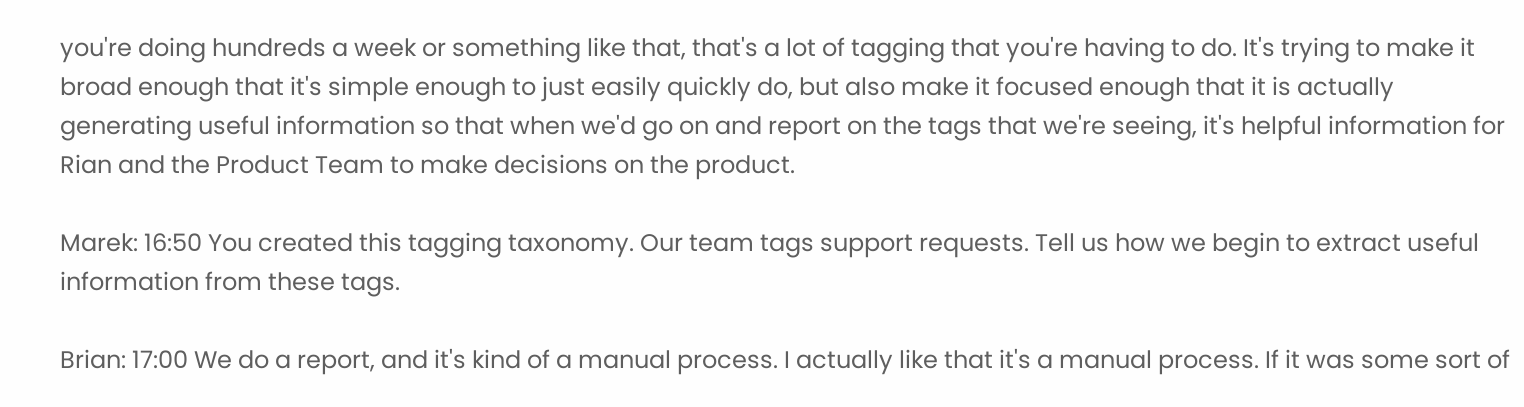you're doing hundreds a week or something like that, that's a lot of tagging that you're having to do. It's trying to make it broad enough that it's simple enough to just easily quickly do, but also make it focused enough that it is actually generating useful information so that when we'd go on and report on the tags that we're seeing, it's helpful information for Rian and the Product Team to make decisions on the product.

Marek: 16:50 You created this tagging taxonomy. Our team tags support requests. Tell us how we begin to extract useful information from these tags.

Brian: 17:00 We do a report, and it's kind of a manual process. I actually like that it's a manual process. If it was some sort of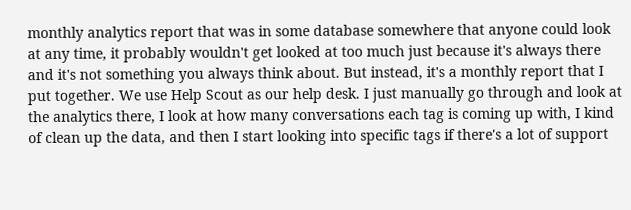monthly analytics report that was in some database somewhere that anyone could look at any time, it probably wouldn't get looked at too much just because it's always there and it's not something you always think about. But instead, it's a monthly report that I put together. We use Help Scout as our help desk. I just manually go through and look at the analytics there, I look at how many conversations each tag is coming up with, I kind of clean up the data, and then I start looking into specific tags if there's a lot of support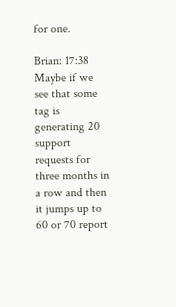for one.

Brian: 17:38 Maybe if we see that some tag is generating 20 support requests for three months in a row and then it jumps up to 60 or 70 report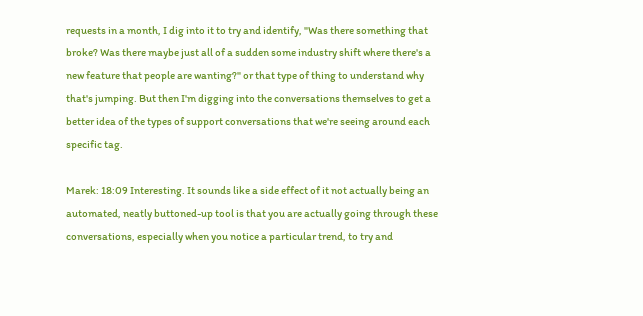requests in a month, I dig into it to try and identify, "Was there something that broke? Was there maybe just all of a sudden some industry shift where there's a new feature that people are wanting?" or that type of thing to understand why that's jumping. But then I'm digging into the conversations themselves to get a better idea of the types of support conversations that we're seeing around each specific tag.

Marek: 18:09 Interesting. It sounds like a side effect of it not actually being an automated, neatly buttoned-up tool is that you are actually going through these conversations, especially when you notice a particular trend, to try and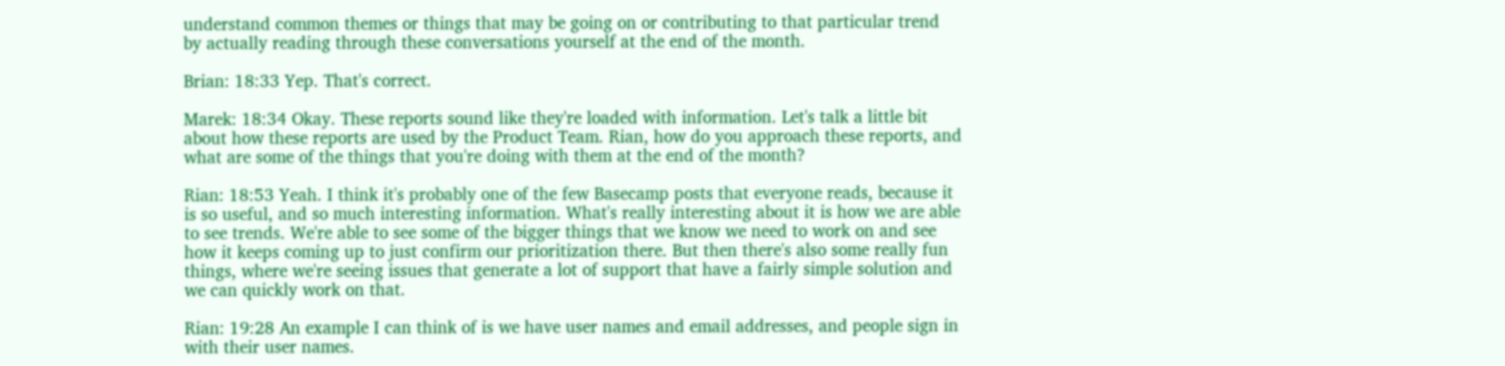understand common themes or things that may be going on or contributing to that particular trend by actually reading through these conversations yourself at the end of the month.

Brian: 18:33 Yep. That's correct.

Marek: 18:34 Okay. These reports sound like they're loaded with information. Let's talk a little bit about how these reports are used by the Product Team. Rian, how do you approach these reports, and what are some of the things that you're doing with them at the end of the month?

Rian: 18:53 Yeah. I think it's probably one of the few Basecamp posts that everyone reads, because it is so useful, and so much interesting information. What's really interesting about it is how we are able to see trends. We're able to see some of the bigger things that we know we need to work on and see how it keeps coming up to just confirm our prioritization there. But then there's also some really fun things, where we're seeing issues that generate a lot of support that have a fairly simple solution and we can quickly work on that.

Rian: 19:28 An example I can think of is we have user names and email addresses, and people sign in with their user names.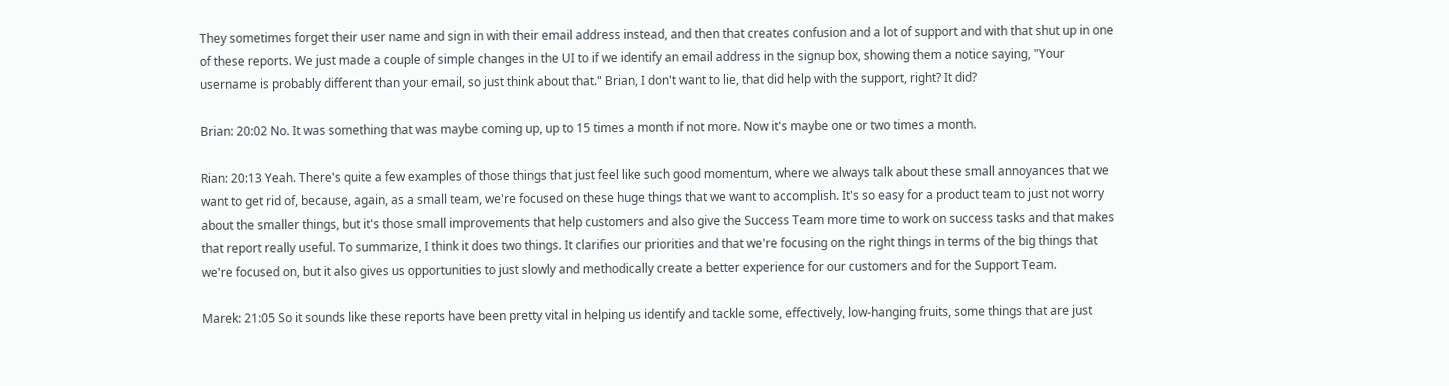They sometimes forget their user name and sign in with their email address instead, and then that creates confusion and a lot of support and with that shut up in one of these reports. We just made a couple of simple changes in the UI to if we identify an email address in the signup box, showing them a notice saying, "Your username is probably different than your email, so just think about that." Brian, I don't want to lie, that did help with the support, right? It did?

Brian: 20:02 No. It was something that was maybe coming up, up to 15 times a month if not more. Now it's maybe one or two times a month.

Rian: 20:13 Yeah. There's quite a few examples of those things that just feel like such good momentum, where we always talk about these small annoyances that we want to get rid of, because, again, as a small team, we're focused on these huge things that we want to accomplish. It's so easy for a product team to just not worry about the smaller things, but it's those small improvements that help customers and also give the Success Team more time to work on success tasks and that makes that report really useful. To summarize, I think it does two things. It clarifies our priorities and that we're focusing on the right things in terms of the big things that we're focused on, but it also gives us opportunities to just slowly and methodically create a better experience for our customers and for the Support Team.

Marek: 21:05 So it sounds like these reports have been pretty vital in helping us identify and tackle some, effectively, low-hanging fruits, some things that are just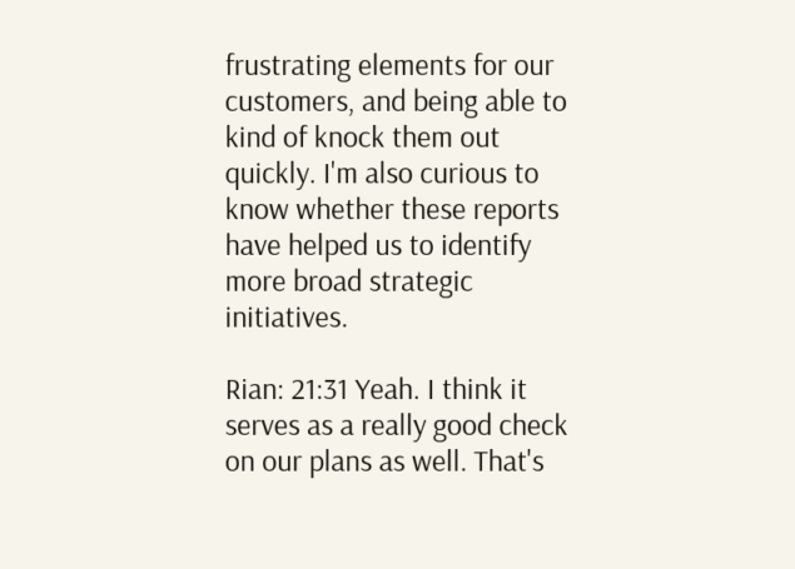frustrating elements for our customers, and being able to kind of knock them out quickly. I'm also curious to know whether these reports have helped us to identify more broad strategic initiatives.

Rian: 21:31 Yeah. I think it serves as a really good check on our plans as well. That's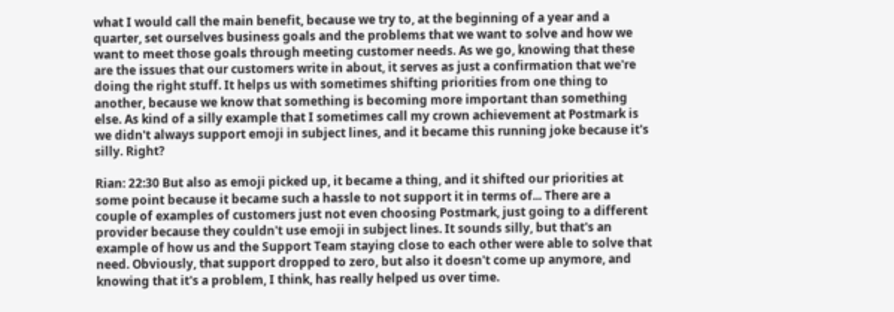what I would call the main benefit, because we try to, at the beginning of a year and a quarter, set ourselves business goals and the problems that we want to solve and how we want to meet those goals through meeting customer needs. As we go, knowing that these are the issues that our customers write in about, it serves as just a confirmation that we're doing the right stuff. It helps us with sometimes shifting priorities from one thing to another, because we know that something is becoming more important than something else. As kind of a silly example that I sometimes call my crown achievement at Postmark is we didn't always support emoji in subject lines, and it became this running joke because it's silly. Right?

Rian: 22:30 But also as emoji picked up, it became a thing, and it shifted our priorities at some point because it became such a hassle to not support it in terms of... There are a couple of examples of customers just not even choosing Postmark, just going to a different provider because they couldn't use emoji in subject lines. It sounds silly, but that's an example of how us and the Support Team staying close to each other were able to solve that need. Obviously, that support dropped to zero, but also it doesn't come up anymore, and knowing that it's a problem, I think, has really helped us over time.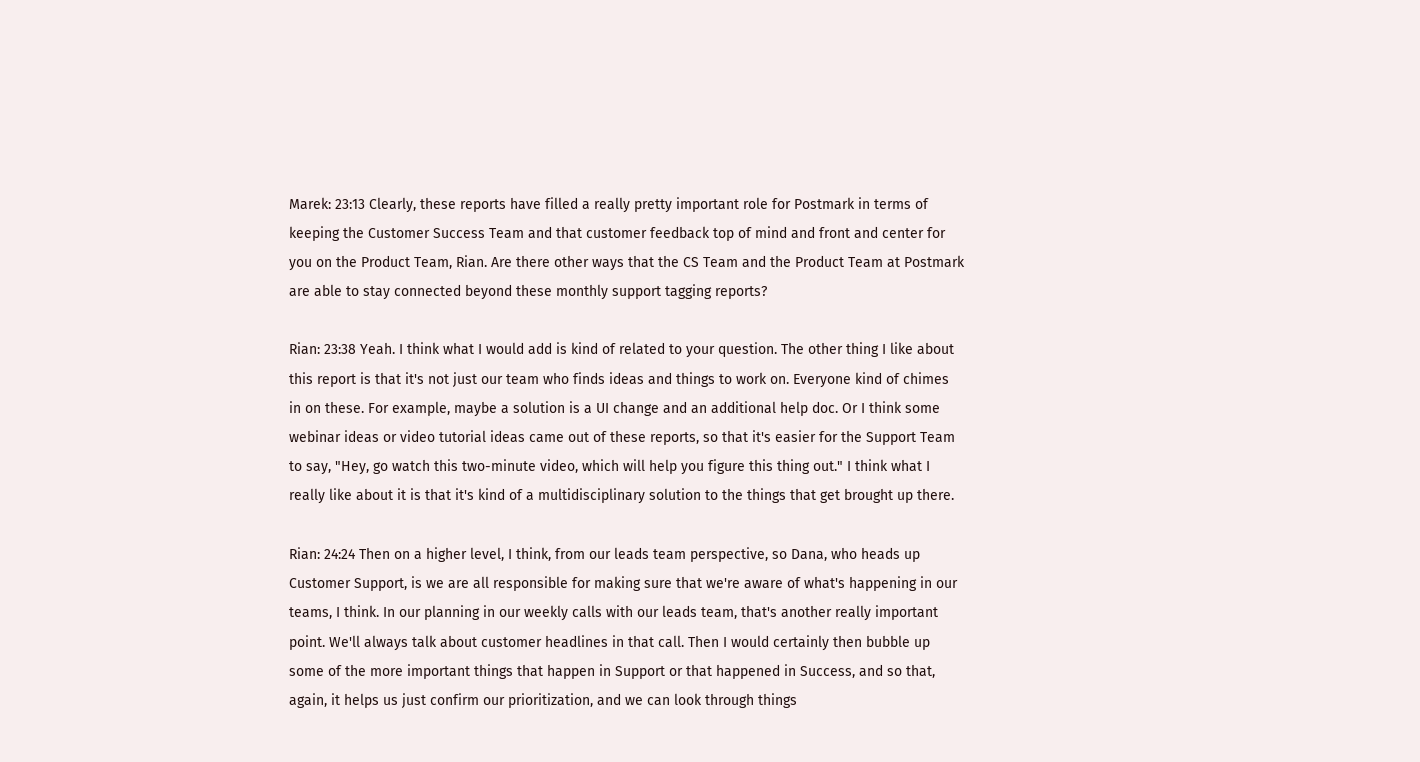Marek: 23:13 Clearly, these reports have filled a really pretty important role for Postmark in terms of keeping the Customer Success Team and that customer feedback top of mind and front and center for you on the Product Team, Rian. Are there other ways that the CS Team and the Product Team at Postmark are able to stay connected beyond these monthly support tagging reports?

Rian: 23:38 Yeah. I think what I would add is kind of related to your question. The other thing I like about this report is that it's not just our team who finds ideas and things to work on. Everyone kind of chimes in on these. For example, maybe a solution is a UI change and an additional help doc. Or I think some webinar ideas or video tutorial ideas came out of these reports, so that it's easier for the Support Team to say, "Hey, go watch this two-minute video, which will help you figure this thing out." I think what I really like about it is that it's kind of a multidisciplinary solution to the things that get brought up there.

Rian: 24:24 Then on a higher level, I think, from our leads team perspective, so Dana, who heads up Customer Support, is we are all responsible for making sure that we're aware of what's happening in our teams, I think. In our planning in our weekly calls with our leads team, that's another really important point. We'll always talk about customer headlines in that call. Then I would certainly then bubble up some of the more important things that happen in Support or that happened in Success, and so that, again, it helps us just confirm our prioritization, and we can look through things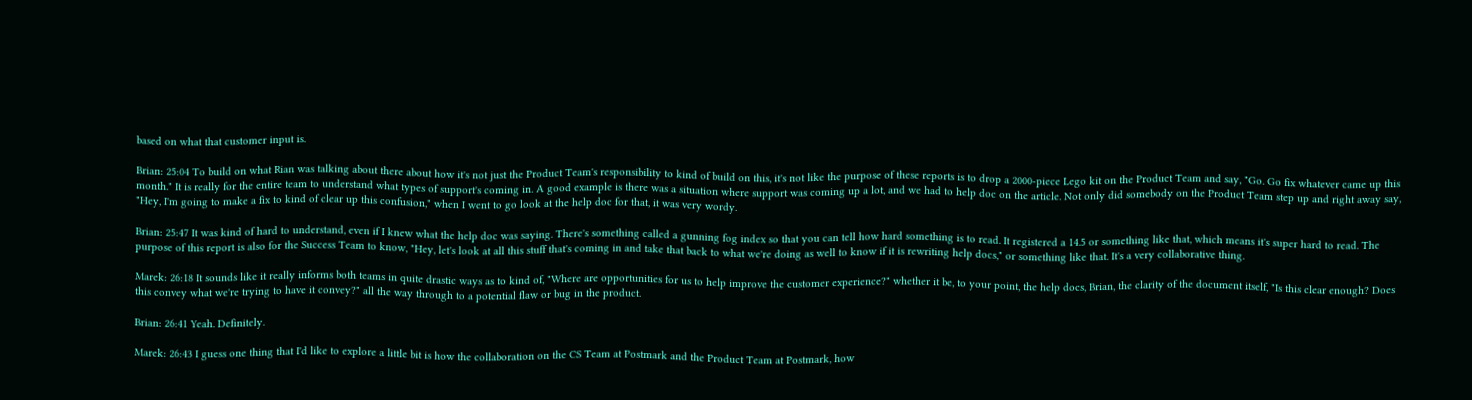based on what that customer input is.

Brian: 25:04 To build on what Rian was talking about there about how it's not just the Product Team's responsibility to kind of build on this, it's not like the purpose of these reports is to drop a 2000-piece Lego kit on the Product Team and say, "Go. Go fix whatever came up this month." It is really for the entire team to understand what types of support's coming in. A good example is there was a situation where support was coming up a lot, and we had to help doc on the article. Not only did somebody on the Product Team step up and right away say, "Hey, I'm going to make a fix to kind of clear up this confusion," when I went to go look at the help doc for that, it was very wordy.

Brian: 25:47 It was kind of hard to understand, even if I knew what the help doc was saying. There's something called a gunning fog index so that you can tell how hard something is to read. It registered a 14.5 or something like that, which means it's super hard to read. The purpose of this report is also for the Success Team to know, "Hey, let's look at all this stuff that's coming in and take that back to what we're doing as well to know if it is rewriting help docs," or something like that. It's a very collaborative thing.

Marek: 26:18 It sounds like it really informs both teams in quite drastic ways as to kind of, "Where are opportunities for us to help improve the customer experience?" whether it be, to your point, the help docs, Brian, the clarity of the document itself, "Is this clear enough? Does this convey what we're trying to have it convey?" all the way through to a potential flaw or bug in the product.

Brian: 26:41 Yeah. Definitely.

Marek: 26:43 I guess one thing that I'd like to explore a little bit is how the collaboration on the CS Team at Postmark and the Product Team at Postmark, how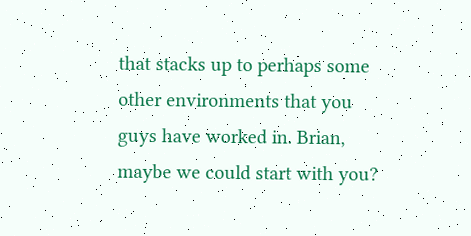that stacks up to perhaps some other environments that you guys have worked in. Brian, maybe we could start with you?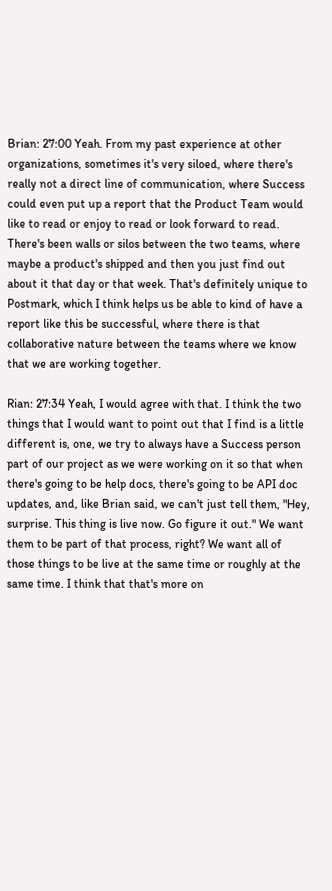Brian: 27:00 Yeah. From my past experience at other organizations, sometimes it's very siloed, where there's really not a direct line of communication, where Success could even put up a report that the Product Team would like to read or enjoy to read or look forward to read. There's been walls or silos between the two teams, where maybe a product's shipped and then you just find out about it that day or that week. That's definitely unique to Postmark, which I think helps us be able to kind of have a report like this be successful, where there is that collaborative nature between the teams where we know that we are working together.

Rian: 27:34 Yeah, I would agree with that. I think the two things that I would want to point out that I find is a little different is, one, we try to always have a Success person part of our project as we were working on it so that when there's going to be help docs, there's going to be API doc updates, and, like Brian said, we can't just tell them, "Hey, surprise. This thing is live now. Go figure it out." We want them to be part of that process, right? We want all of those things to be live at the same time or roughly at the same time. I think that that's more on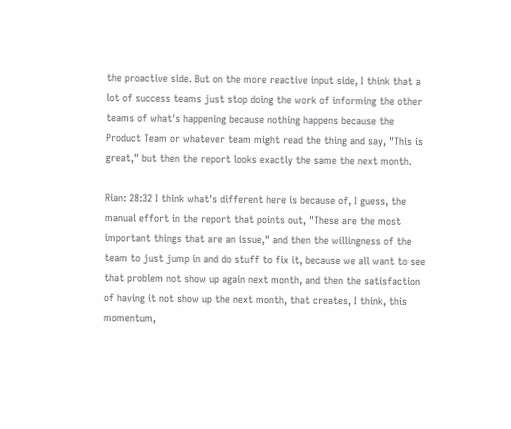the proactive side. But on the more reactive input side, I think that a lot of success teams just stop doing the work of informing the other teams of what's happening because nothing happens because the Product Team or whatever team might read the thing and say, "This is great," but then the report looks exactly the same the next month.

Rian: 28:32 I think what's different here is because of, I guess, the manual effort in the report that points out, "These are the most important things that are an issue," and then the willingness of the team to just jump in and do stuff to fix it, because we all want to see that problem not show up again next month, and then the satisfaction of having it not show up the next month, that creates, I think, this momentum,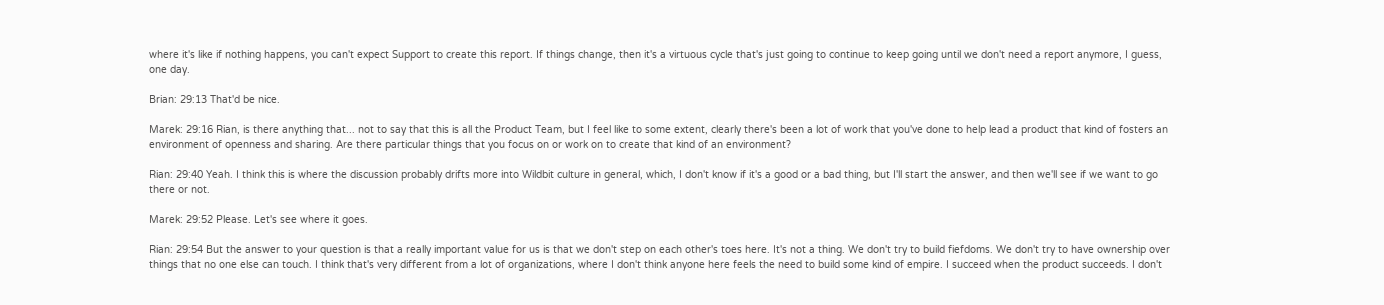where it's like if nothing happens, you can't expect Support to create this report. If things change, then it's a virtuous cycle that's just going to continue to keep going until we don't need a report anymore, I guess, one day.

Brian: 29:13 That'd be nice.

Marek: 29:16 Rian, is there anything that... not to say that this is all the Product Team, but I feel like to some extent, clearly there's been a lot of work that you've done to help lead a product that kind of fosters an environment of openness and sharing. Are there particular things that you focus on or work on to create that kind of an environment?

Rian: 29:40 Yeah. I think this is where the discussion probably drifts more into Wildbit culture in general, which, I don't know if it's a good or a bad thing, but I'll start the answer, and then we'll see if we want to go there or not.

Marek: 29:52 Please. Let's see where it goes.

Rian: 29:54 But the answer to your question is that a really important value for us is that we don't step on each other's toes here. It's not a thing. We don't try to build fiefdoms. We don't try to have ownership over things that no one else can touch. I think that's very different from a lot of organizations, where I don't think anyone here feels the need to build some kind of empire. I succeed when the product succeeds. I don't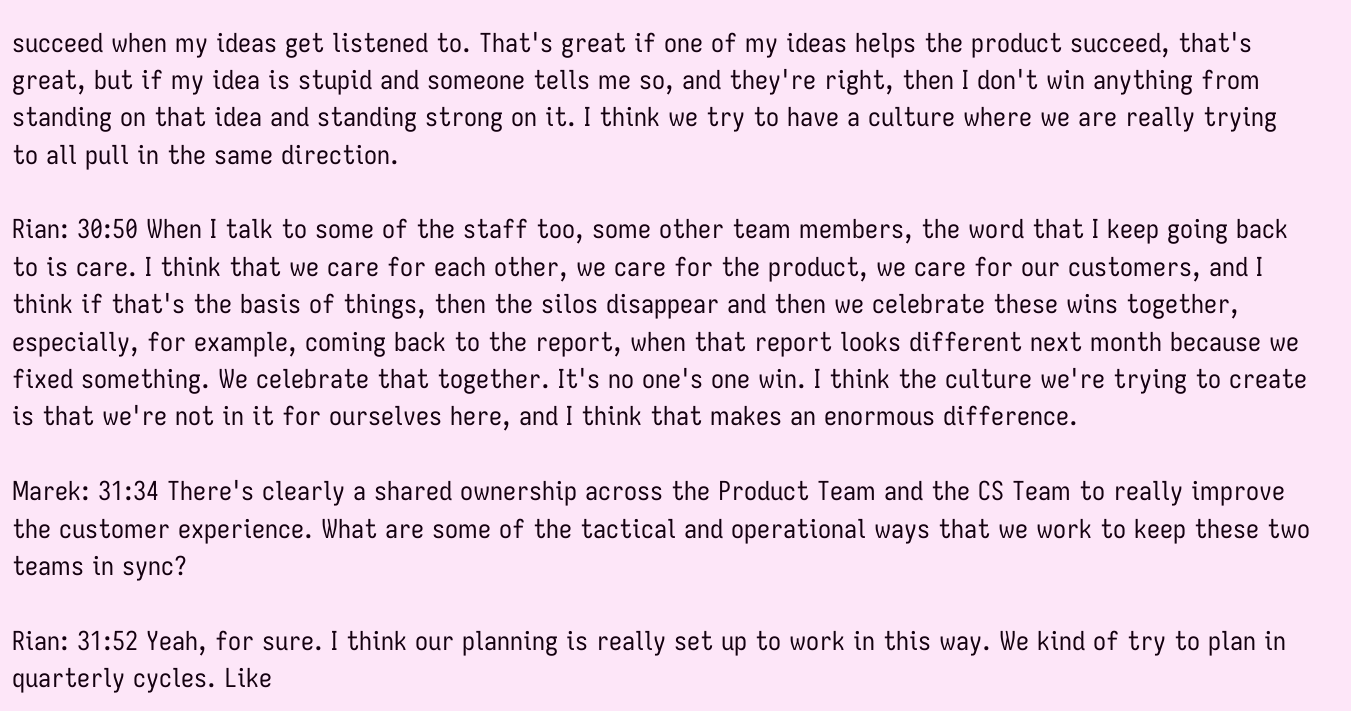succeed when my ideas get listened to. That's great if one of my ideas helps the product succeed, that's great, but if my idea is stupid and someone tells me so, and they're right, then I don't win anything from standing on that idea and standing strong on it. I think we try to have a culture where we are really trying to all pull in the same direction.

Rian: 30:50 When I talk to some of the staff too, some other team members, the word that I keep going back to is care. I think that we care for each other, we care for the product, we care for our customers, and I think if that's the basis of things, then the silos disappear and then we celebrate these wins together, especially, for example, coming back to the report, when that report looks different next month because we fixed something. We celebrate that together. It's no one's one win. I think the culture we're trying to create is that we're not in it for ourselves here, and I think that makes an enormous difference.

Marek: 31:34 There's clearly a shared ownership across the Product Team and the CS Team to really improve the customer experience. What are some of the tactical and operational ways that we work to keep these two teams in sync?

Rian: 31:52 Yeah, for sure. I think our planning is really set up to work in this way. We kind of try to plan in quarterly cycles. Like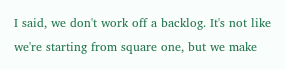I said, we don't work off a backlog. It's not like we're starting from square one, but we make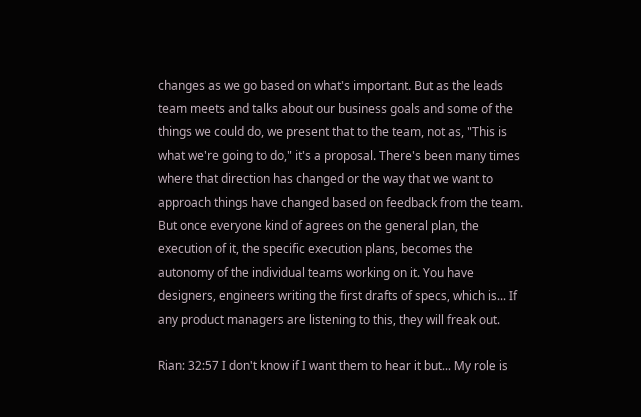changes as we go based on what's important. But as the leads team meets and talks about our business goals and some of the things we could do, we present that to the team, not as, "This is what we're going to do," it's a proposal. There's been many times where that direction has changed or the way that we want to approach things have changed based on feedback from the team. But once everyone kind of agrees on the general plan, the execution of it, the specific execution plans, becomes the autonomy of the individual teams working on it. You have designers, engineers writing the first drafts of specs, which is... If any product managers are listening to this, they will freak out.

Rian: 32:57 I don't know if I want them to hear it but... My role is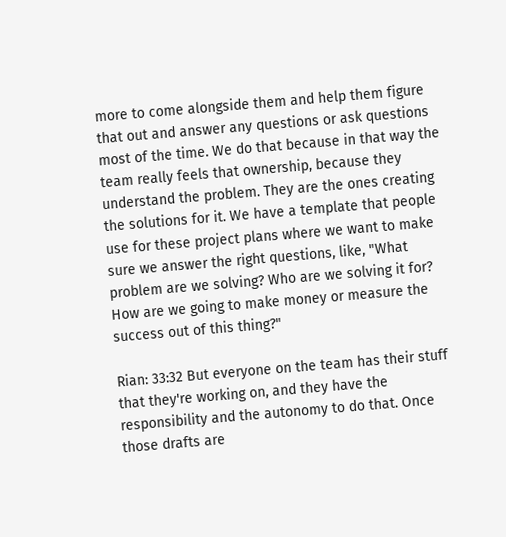more to come alongside them and help them figure that out and answer any questions or ask questions most of the time. We do that because in that way the team really feels that ownership, because they understand the problem. They are the ones creating the solutions for it. We have a template that people use for these project plans where we want to make sure we answer the right questions, like, "What problem are we solving? Who are we solving it for? How are we going to make money or measure the success out of this thing?"

Rian: 33:32 But everyone on the team has their stuff that they're working on, and they have the responsibility and the autonomy to do that. Once those drafts are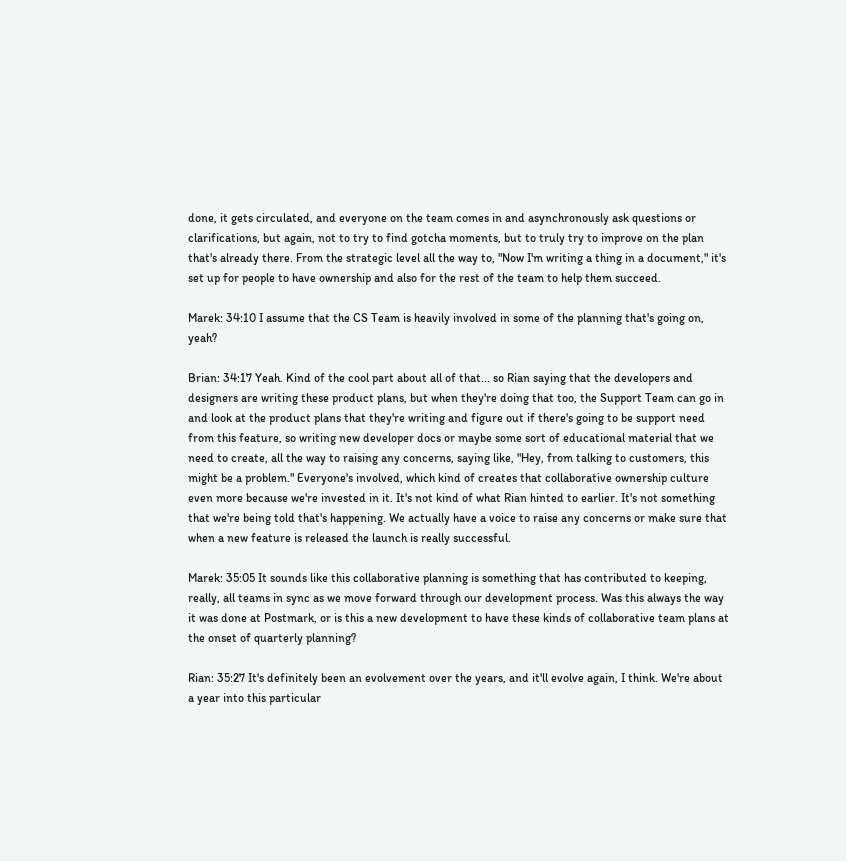done, it gets circulated, and everyone on the team comes in and asynchronously ask questions or clarifications, but again, not to try to find gotcha moments, but to truly try to improve on the plan that's already there. From the strategic level all the way to, "Now I'm writing a thing in a document," it's set up for people to have ownership and also for the rest of the team to help them succeed.

Marek: 34:10 I assume that the CS Team is heavily involved in some of the planning that's going on, yeah?

Brian: 34:17 Yeah. Kind of the cool part about all of that... so Rian saying that the developers and designers are writing these product plans, but when they're doing that too, the Support Team can go in and look at the product plans that they're writing and figure out if there's going to be support need from this feature, so writing new developer docs or maybe some sort of educational material that we need to create, all the way to raising any concerns, saying like, "Hey, from talking to customers, this might be a problem." Everyone's involved, which kind of creates that collaborative ownership culture even more because we're invested in it. It's not kind of what Rian hinted to earlier. It's not something that we're being told that's happening. We actually have a voice to raise any concerns or make sure that when a new feature is released the launch is really successful.

Marek: 35:05 It sounds like this collaborative planning is something that has contributed to keeping, really, all teams in sync as we move forward through our development process. Was this always the way it was done at Postmark, or is this a new development to have these kinds of collaborative team plans at the onset of quarterly planning?

Rian: 35:27 It's definitely been an evolvement over the years, and it'll evolve again, I think. We're about a year into this particular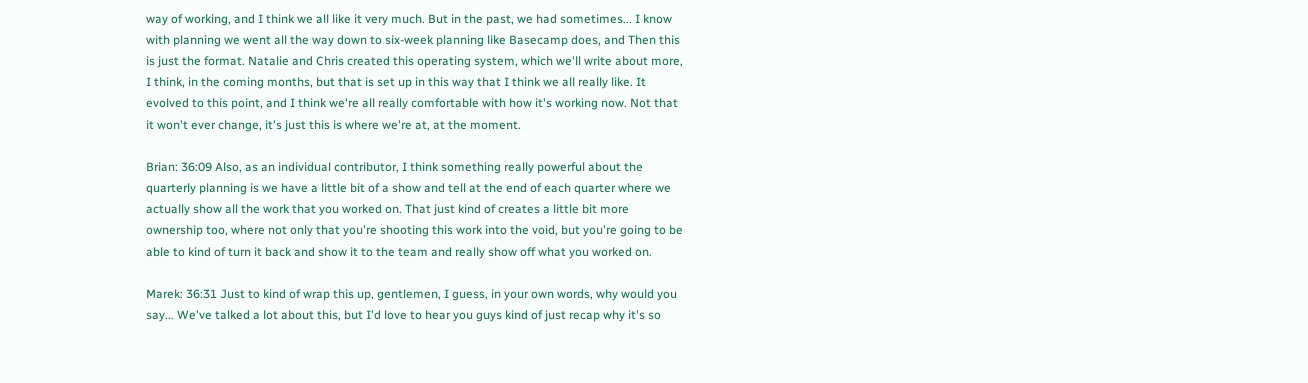way of working, and I think we all like it very much. But in the past, we had sometimes... I know with planning we went all the way down to six-week planning like Basecamp does, and Then this is just the format. Natalie and Chris created this operating system, which we'll write about more, I think, in the coming months, but that is set up in this way that I think we all really like. It evolved to this point, and I think we're all really comfortable with how it's working now. Not that it won't ever change, it's just this is where we're at, at the moment.

Brian: 36:09 Also, as an individual contributor, I think something really powerful about the quarterly planning is we have a little bit of a show and tell at the end of each quarter where we actually show all the work that you worked on. That just kind of creates a little bit more ownership too, where not only that you're shooting this work into the void, but you're going to be able to kind of turn it back and show it to the team and really show off what you worked on.

Marek: 36:31 Just to kind of wrap this up, gentlemen, I guess, in your own words, why would you say... We've talked a lot about this, but I'd love to hear you guys kind of just recap why it's so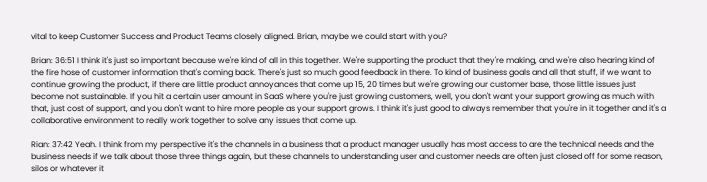vital to keep Customer Success and Product Teams closely aligned. Brian, maybe we could start with you?

Brian: 36:51 I think it's just so important because we're kind of all in this together. We're supporting the product that they're making, and we're also hearing kind of the fire hose of customer information that's coming back. There's just so much good feedback in there. To kind of business goals and all that stuff, if we want to continue growing the product, if there are little product annoyances that come up 15, 20 times but we're growing our customer base, those little issues just become not sustainable. If you hit a certain user amount in SaaS where you're just growing customers, well, you don't want your support growing as much with that, just cost of support, and you don't want to hire more people as your support grows. I think it's just good to always remember that you're in it together and it's a collaborative environment to really work together to solve any issues that come up.

Rian: 37:42 Yeah. I think from my perspective it's the channels in a business that a product manager usually has most access to are the technical needs and the business needs if we talk about those three things again, but these channels to understanding user and customer needs are often just closed off for some reason, silos or whatever it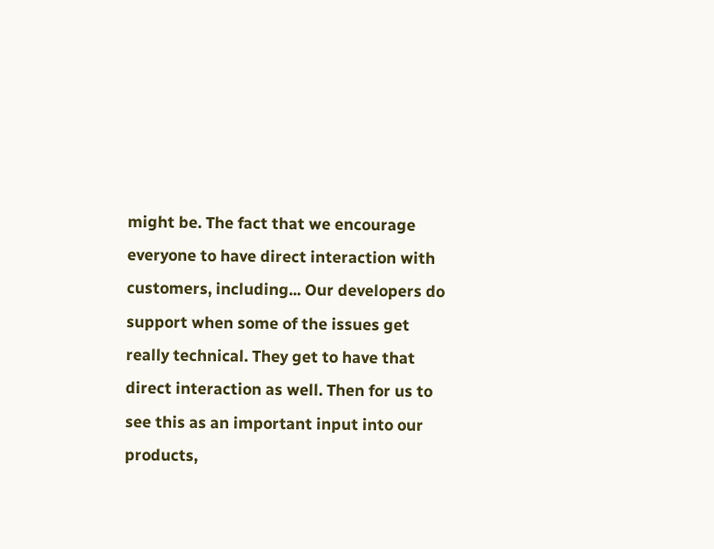might be. The fact that we encourage everyone to have direct interaction with customers, including... Our developers do support when some of the issues get really technical. They get to have that direct interaction as well. Then for us to see this as an important input into our products,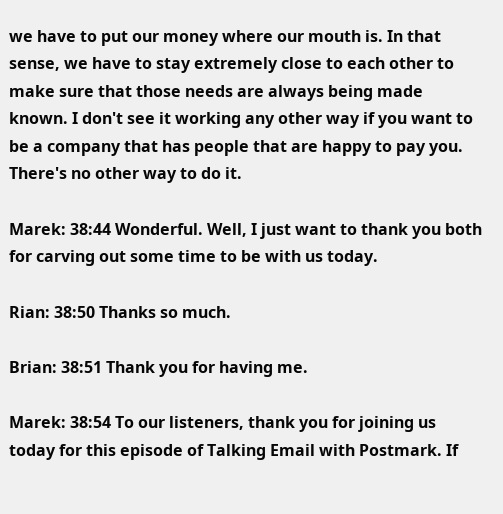we have to put our money where our mouth is. In that sense, we have to stay extremely close to each other to make sure that those needs are always being made known. I don't see it working any other way if you want to be a company that has people that are happy to pay you. There's no other way to do it.

Marek: 38:44 Wonderful. Well, I just want to thank you both for carving out some time to be with us today.

Rian: 38:50 Thanks so much.

Brian: 38:51 Thank you for having me.

Marek: 38:54 To our listeners, thank you for joining us today for this episode of Talking Email with Postmark. If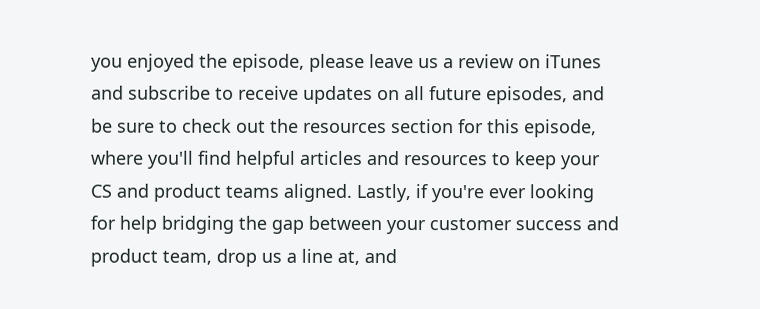you enjoyed the episode, please leave us a review on iTunes and subscribe to receive updates on all future episodes, and be sure to check out the resources section for this episode, where you'll find helpful articles and resources to keep your CS and product teams aligned. Lastly, if you're ever looking for help bridging the gap between your customer success and product team, drop us a line at, and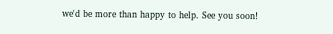we'd be more than happy to help. See you soon!